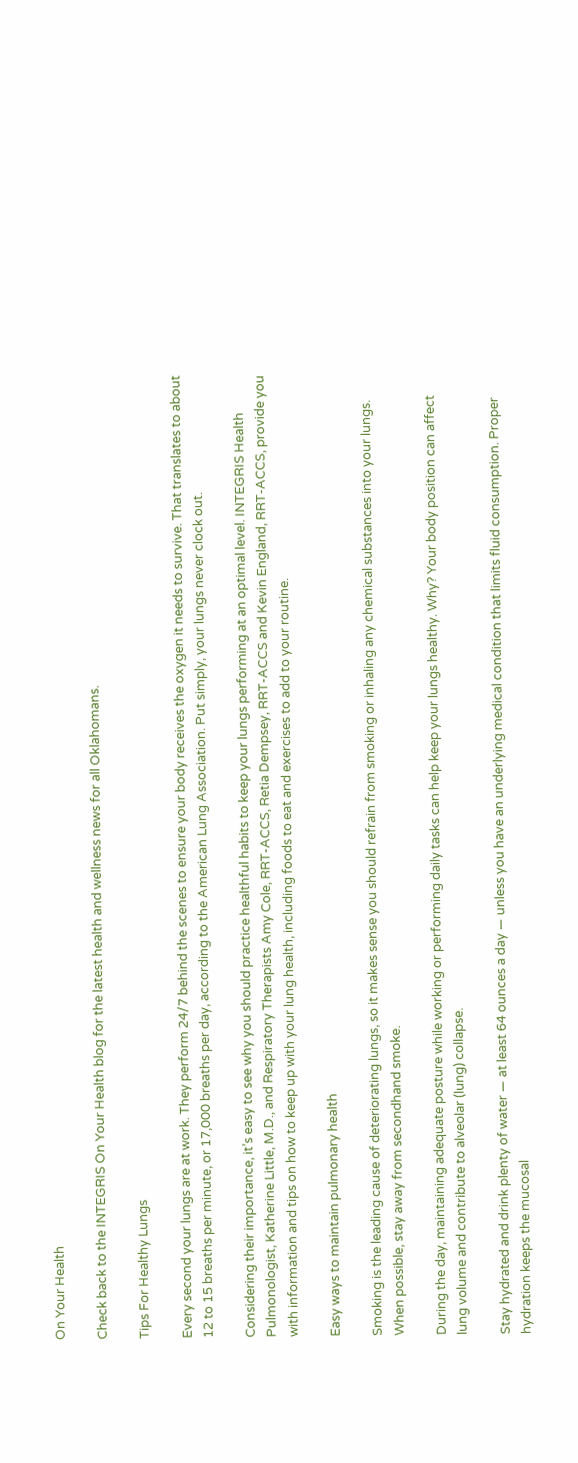On Your Health

Check back to the INTEGRIS On Your Health blog for the latest health and wellness news for all Oklahomans.

Tips For Healthy Lungs

Every second your lungs are at work. They perform 24/7 behind the scenes to ensure your body receives the oxygen it needs to survive. That translates to about 12 to 15 breaths per minute, or 17,000 breaths per day, according to the American Lung Association. Put simply, your lungs never clock out.

Considering their importance, it’s easy to see why you should practice healthful habits to keep your lungs performing at an optimal level. INTEGRIS Health Pulmonologist, Katherine Little, M.D., and Respiratory Therapists Amy Cole, RRT-ACCS, Retia Dempsey, RRT-ACCS and Kevin England, RRT-ACCS, provide you with information and tips on how to keep up with your lung health, including foods to eat and exercises to add to your routine.

Easy ways to maintain pulmonary health

Smoking is the leading cause of deteriorating lungs, so it makes sense you should refrain from smoking or inhaling any chemical substances into your lungs. When possible, stay away from secondhand smoke.

During the day, maintaining adequate posture while working or performing daily tasks can help keep your lungs healthy. Why? Your body position can affect lung volume and contribute to alveolar (lung) collapse.

Stay hydrated and drink plenty of water — at least 64 ounces a day — unless you have an underlying medical condition that limits fluid consumption. Proper hydration keeps the mucosal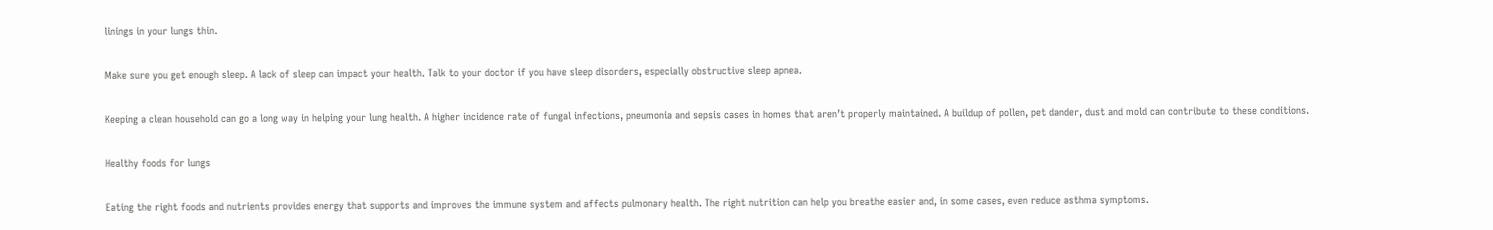linings in your lungs thin.

Make sure you get enough sleep. A lack of sleep can impact your health. Talk to your doctor if you have sleep disorders, especially obstructive sleep apnea.

Keeping a clean household can go a long way in helping your lung health. A higher incidence rate of fungal infections, pneumonia and sepsis cases in homes that aren’t properly maintained. A buildup of pollen, pet dander, dust and mold can contribute to these conditions.

Healthy foods for lungs

Eating the right foods and nutrients provides energy that supports and improves the immune system and affects pulmonary health. The right nutrition can help you breathe easier and, in some cases, even reduce asthma symptoms.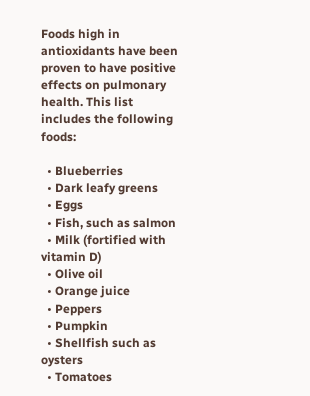Foods high in antioxidants have been proven to have positive effects on pulmonary health. This list includes the following foods:

  • Blueberries
  • Dark leafy greens
  • Eggs
  • Fish, such as salmon
  • Milk (fortified with vitamin D)
  • Olive oil
  • Orange juice
  • Peppers
  • Pumpkin
  • Shellfish such as oysters
  • Tomatoes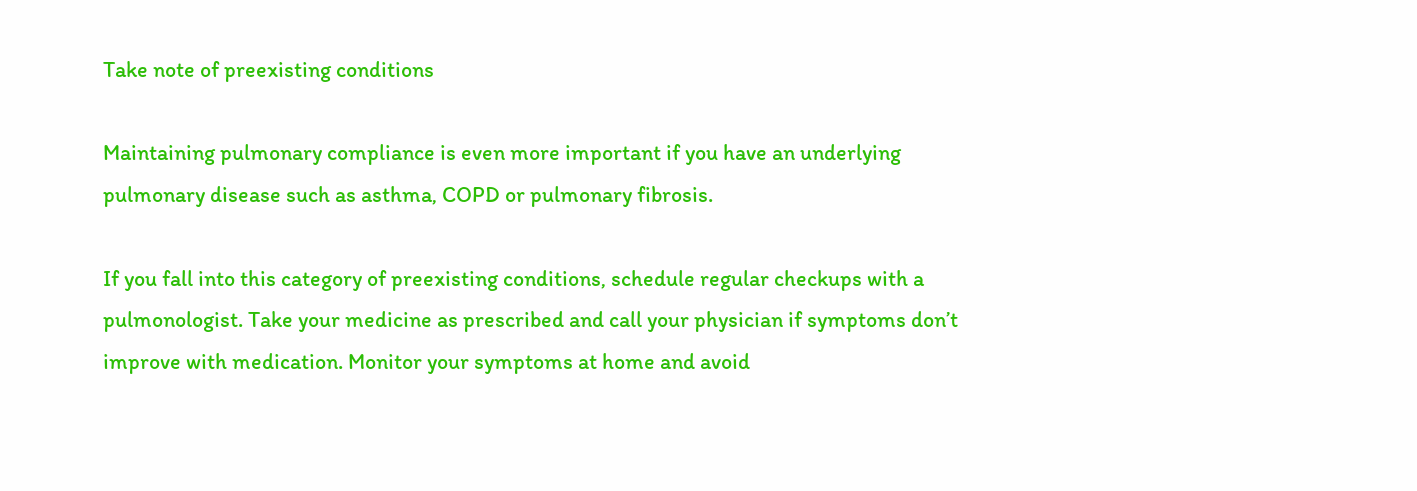Take note of preexisting conditions

Maintaining pulmonary compliance is even more important if you have an underlying pulmonary disease such as asthma, COPD or pulmonary fibrosis.

If you fall into this category of preexisting conditions, schedule regular checkups with a pulmonologist. Take your medicine as prescribed and call your physician if symptoms don’t improve with medication. Monitor your symptoms at home and avoid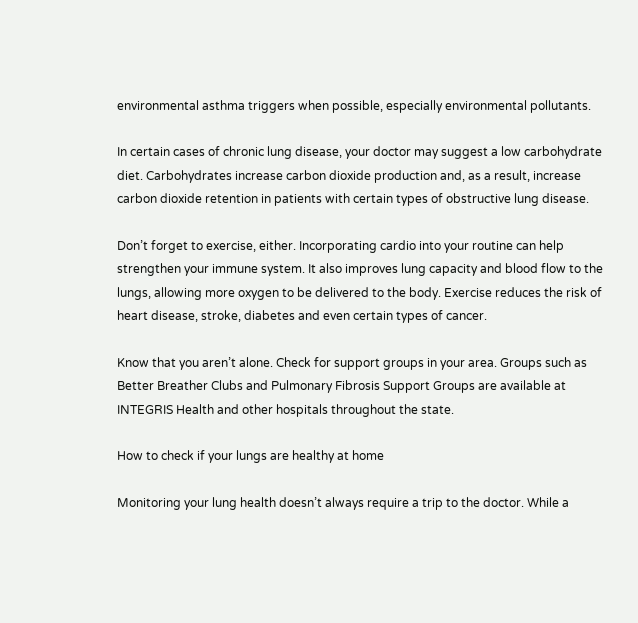environmental asthma triggers when possible, especially environmental pollutants.

In certain cases of chronic lung disease, your doctor may suggest a low carbohydrate diet. Carbohydrates increase carbon dioxide production and, as a result, increase carbon dioxide retention in patients with certain types of obstructive lung disease.

Don’t forget to exercise, either. Incorporating cardio into your routine can help strengthen your immune system. It also improves lung capacity and blood flow to the lungs, allowing more oxygen to be delivered to the body. Exercise reduces the risk of heart disease, stroke, diabetes and even certain types of cancer.

Know that you aren’t alone. Check for support groups in your area. Groups such as Better Breather Clubs and Pulmonary Fibrosis Support Groups are available at INTEGRIS Health and other hospitals throughout the state.

How to check if your lungs are healthy at home

Monitoring your lung health doesn’t always require a trip to the doctor. While a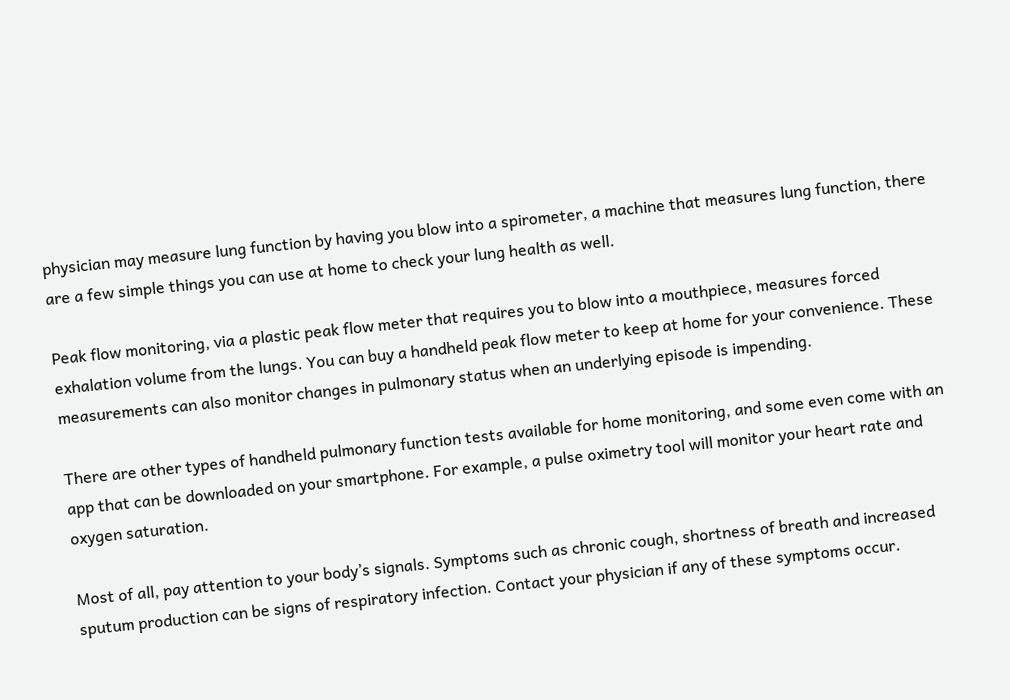physician may measure lung function by having you blow into a spirometer, a machine that measures lung function, there are a few simple things you can use at home to check your lung health as well.

Peak flow monitoring, via a plastic peak flow meter that requires you to blow into a mouthpiece, measures forced exhalation volume from the lungs. You can buy a handheld peak flow meter to keep at home for your convenience. These measurements can also monitor changes in pulmonary status when an underlying episode is impending.

There are other types of handheld pulmonary function tests available for home monitoring, and some even come with an app that can be downloaded on your smartphone. For example, a pulse oximetry tool will monitor your heart rate and oxygen saturation.

Most of all, pay attention to your body’s signals. Symptoms such as chronic cough, shortness of breath and increased sputum production can be signs of respiratory infection. Contact your physician if any of these symptoms occur.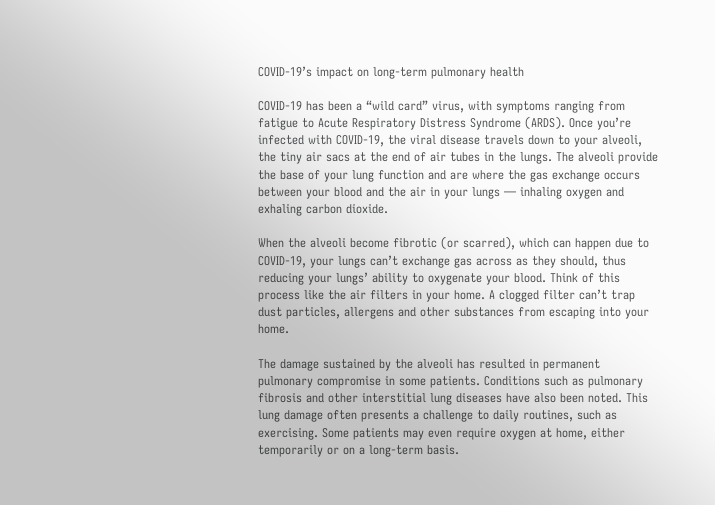COVID-19’s impact on long-term pulmonary health

COVID-19 has been a “wild card” virus, with symptoms ranging from fatigue to Acute Respiratory Distress Syndrome (ARDS). Once you’re infected with COVID-19, the viral disease travels down to your alveoli, the tiny air sacs at the end of air tubes in the lungs. The alveoli provide the base of your lung function and are where the gas exchange occurs between your blood and the air in your lungs — inhaling oxygen and exhaling carbon dioxide.

When the alveoli become fibrotic (or scarred), which can happen due to COVID-19, your lungs can’t exchange gas across as they should, thus reducing your lungs’ ability to oxygenate your blood. Think of this process like the air filters in your home. A clogged filter can’t trap dust particles, allergens and other substances from escaping into your home.

The damage sustained by the alveoli has resulted in permanent pulmonary compromise in some patients. Conditions such as pulmonary fibrosis and other interstitial lung diseases have also been noted. This lung damage often presents a challenge to daily routines, such as exercising. Some patients may even require oxygen at home, either temporarily or on a long-term basis.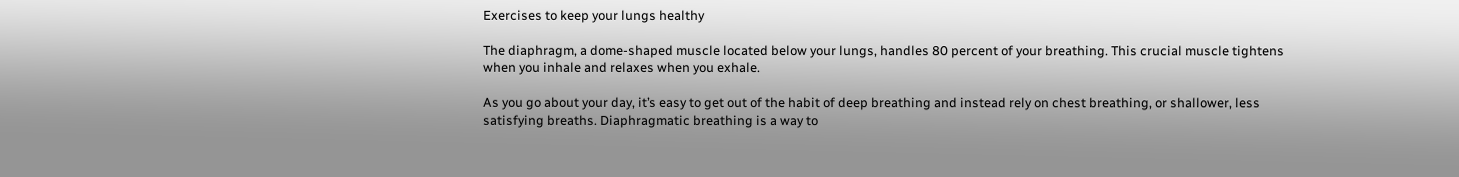Exercises to keep your lungs healthy

The diaphragm, a dome-shaped muscle located below your lungs, handles 80 percent of your breathing. This crucial muscle tightens when you inhale and relaxes when you exhale.

As you go about your day, it’s easy to get out of the habit of deep breathing and instead rely on chest breathing, or shallower, less satisfying breaths. Diaphragmatic breathing is a way to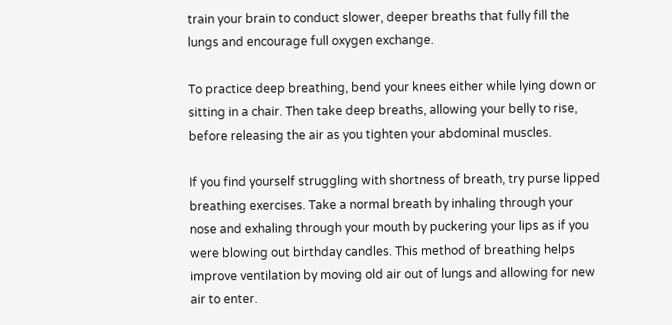train your brain to conduct slower, deeper breaths that fully fill the lungs and encourage full oxygen exchange.

To practice deep breathing, bend your knees either while lying down or sitting in a chair. Then take deep breaths, allowing your belly to rise, before releasing the air as you tighten your abdominal muscles.

If you find yourself struggling with shortness of breath, try purse lipped breathing exercises. Take a normal breath by inhaling through your nose and exhaling through your mouth by puckering your lips as if you were blowing out birthday candles. This method of breathing helps improve ventilation by moving old air out of lungs and allowing for new air to enter.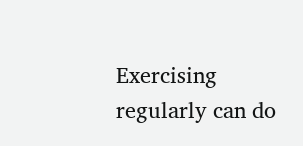Exercising regularly can do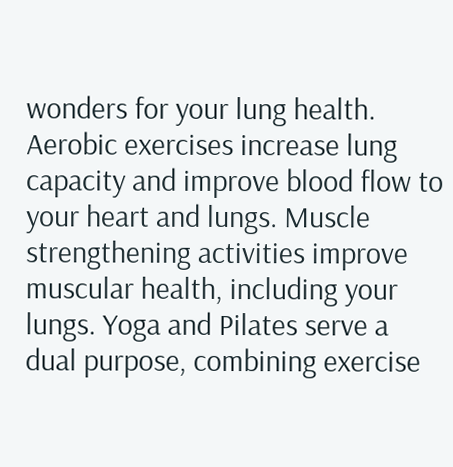wonders for your lung health. Aerobic exercises increase lung capacity and improve blood flow to your heart and lungs. Muscle strengthening activities improve muscular health, including your lungs. Yoga and Pilates serve a dual purpose, combining exercise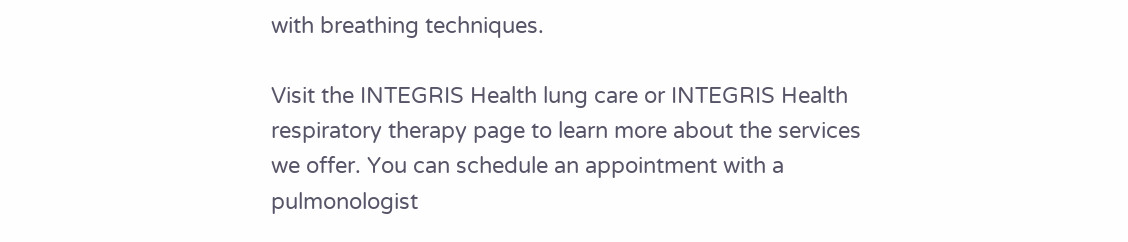with breathing techniques.

Visit the INTEGRIS Health lung care or INTEGRIS Health respiratory therapy page to learn more about the services we offer. You can schedule an appointment with a pulmonologist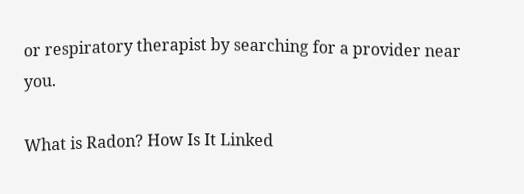or respiratory therapist by searching for a provider near you.

What is Radon? How Is It Linked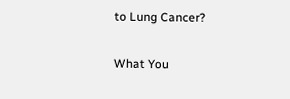to Lung Cancer?

What You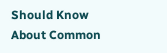Should Know About Common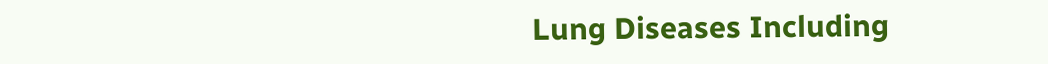Lung Diseases Including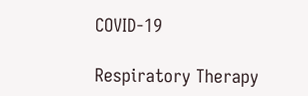COVID-19

Respiratory Therapy